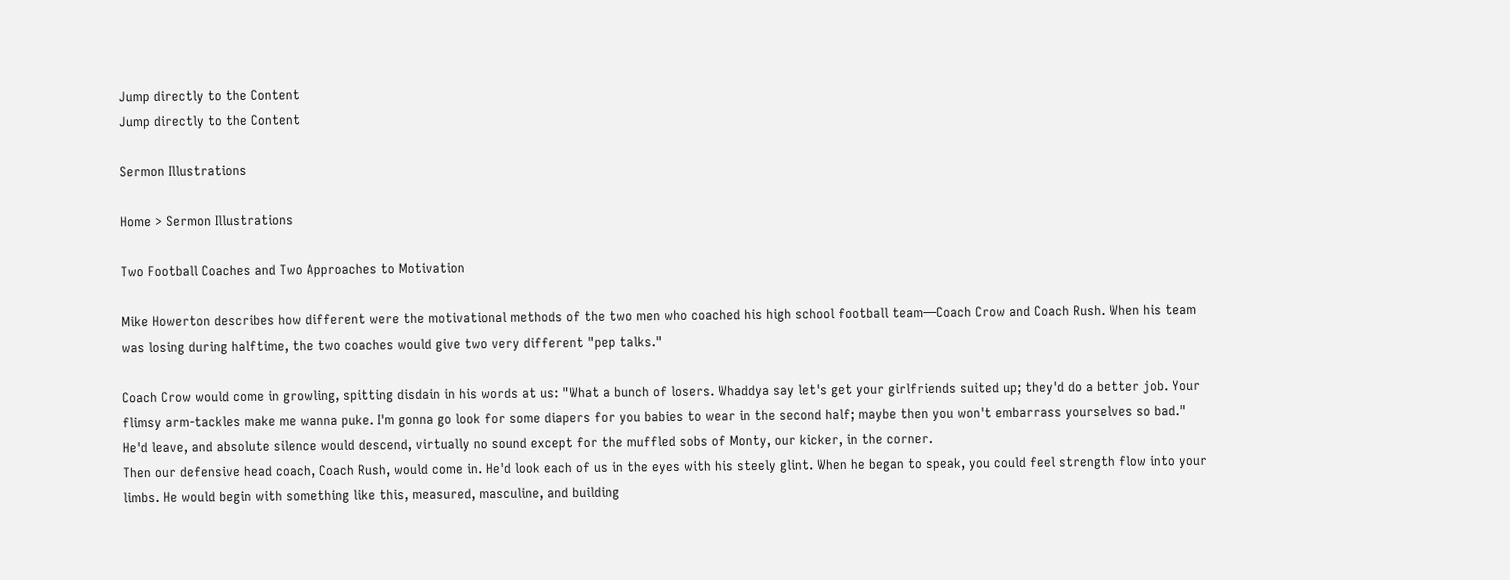Jump directly to the Content
Jump directly to the Content

Sermon Illustrations

Home > Sermon Illustrations

Two Football Coaches and Two Approaches to Motivation

Mike Howerton describes how different were the motivational methods of the two men who coached his high school football team—Coach Crow and Coach Rush. When his team was losing during halftime, the two coaches would give two very different "pep talks."

Coach Crow would come in growling, spitting disdain in his words at us: "What a bunch of losers. Whaddya say let's get your girlfriends suited up; they'd do a better job. Your flimsy arm-tackles make me wanna puke. I'm gonna go look for some diapers for you babies to wear in the second half; maybe then you won't embarrass yourselves so bad." He'd leave, and absolute silence would descend, virtually no sound except for the muffled sobs of Monty, our kicker, in the corner.
Then our defensive head coach, Coach Rush, would come in. He'd look each of us in the eyes with his steely glint. When he began to speak, you could feel strength flow into your limbs. He would begin with something like this, measured, masculine, and building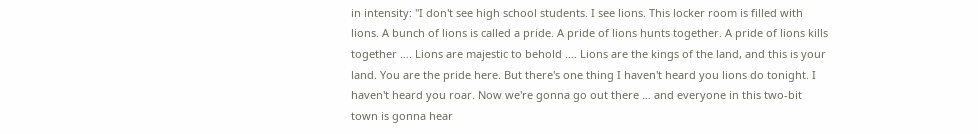in intensity: "I don't see high school students. I see lions. This locker room is filled with lions. A bunch of lions is called a pride. A pride of lions hunts together. A pride of lions kills together …. Lions are majestic to behold …. Lions are the kings of the land, and this is your land. You are the pride here. But there's one thing I haven't heard you lions do tonight. I haven't heard you roar. Now we're gonna go out there … and everyone in this two-bit town is gonna hear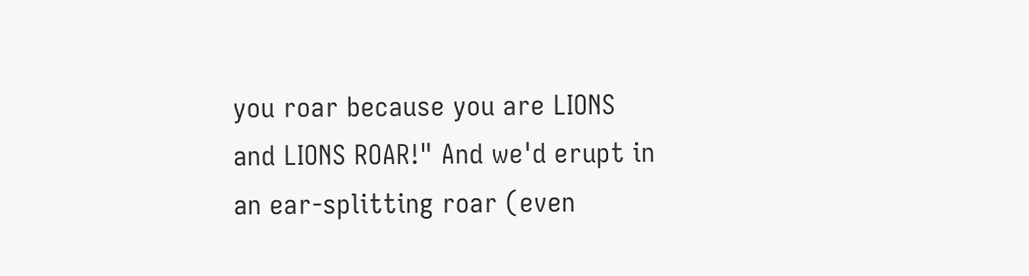you roar because you are LIONS and LIONS ROAR!" And we'd erupt in an ear-splitting roar (even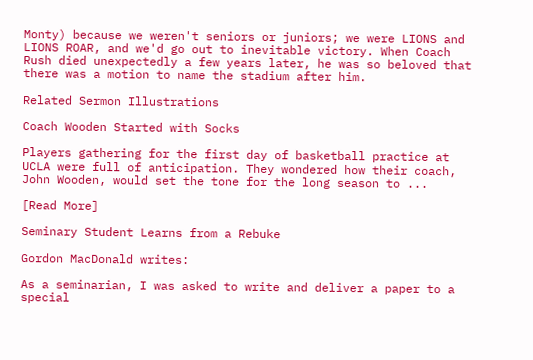Monty) because we weren't seniors or juniors; we were LIONS and LIONS ROAR, and we'd go out to inevitable victory. When Coach Rush died unexpectedly a few years later, he was so beloved that there was a motion to name the stadium after him.

Related Sermon Illustrations

Coach Wooden Started with Socks

Players gathering for the first day of basketball practice at UCLA were full of anticipation. They wondered how their coach, John Wooden, would set the tone for the long season to ...

[Read More]

Seminary Student Learns from a Rebuke

Gordon MacDonald writes:

As a seminarian, I was asked to write and deliver a paper to a special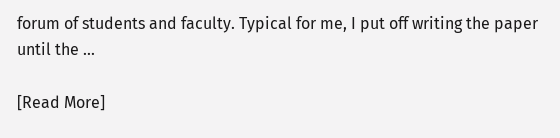forum of students and faculty. Typical for me, I put off writing the paper until the ...

[Read More]